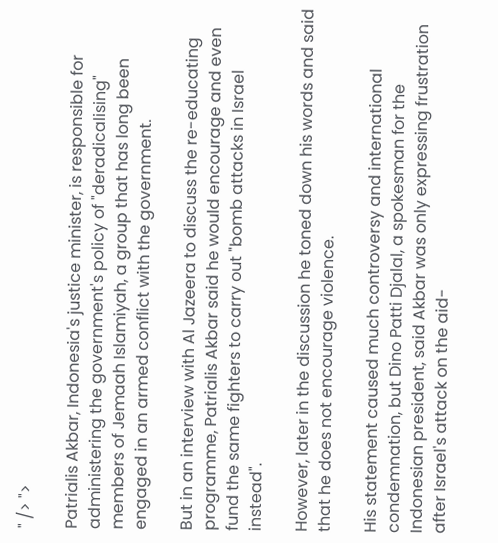" /> ">

Patrialis Akbar, Indonesia's justice minister, is responsible for administering the government's policy of "deradicalising" members of Jemaah Islamiyah, a group that has long been engaged in an armed conflict with the government.

But in an interview with Al Jazeera to discuss the re-educating programme, Patrialis Akbar said he would encourage and even fund the same fighters to carry out "bomb attacks in Israel instead".

However, later in the discussion he toned down his words and said that he does not encourage violence.

His statement caused much controversy and international condemnation, but Dino Patti Djalal, a spokesman for the Indonesian president, said Akbar was only expressing frustration after Israel's attack on the aid-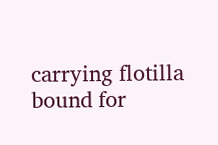carrying flotilla bound for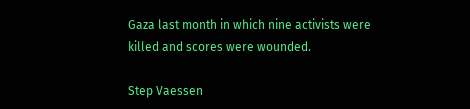Gaza last month in which nine activists were killed and scores were wounded.

Step Vaessen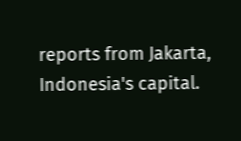reports from Jakarta, Indonesia's capital.